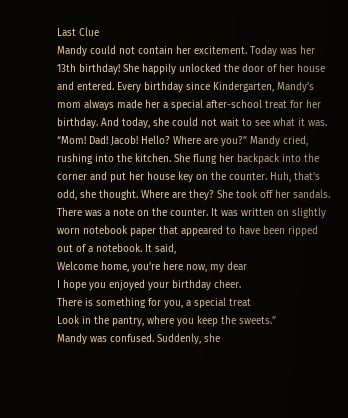Last Clue
Mandy could not contain her excitement. Today was her 13th birthday! She happily unlocked the door of her house and entered. Every birthday since Kindergarten, Mandy’s mom always made her a special after-school treat for her birthday. And today, she could not wait to see what it was.
“Mom! Dad! Jacob! Hello? Where are you?” Mandy cried, rushing into the kitchen. She flung her backpack into the corner and put her house key on the counter. Huh, that’s odd, she thought. Where are they? She took off her sandals. There was a note on the counter. It was written on slightly worn notebook paper that appeared to have been ripped out of a notebook. It said,
Welcome home, you’re here now, my dear
I hope you enjoyed your birthday cheer.
There is something for you, a special treat
Look in the pantry, where you keep the sweets.”
Mandy was confused. Suddenly, she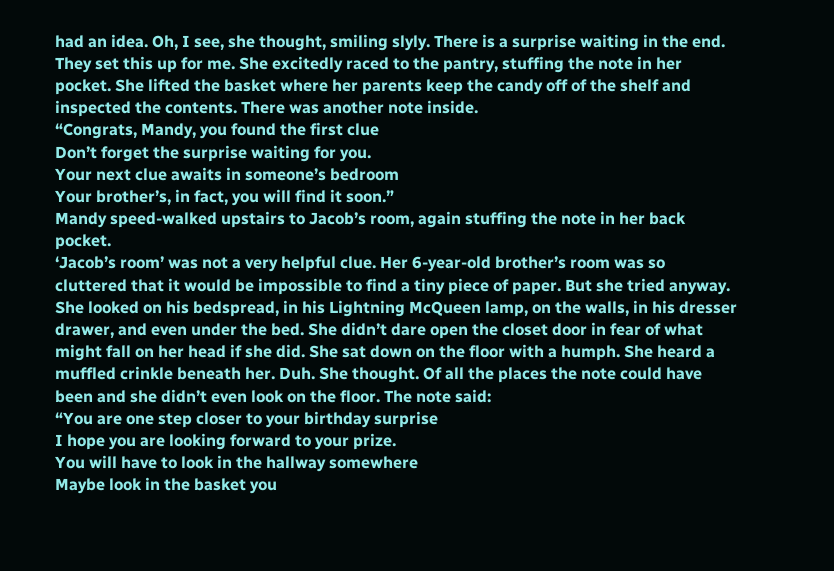had an idea. Oh, I see, she thought, smiling slyly. There is a surprise waiting in the end. They set this up for me. She excitedly raced to the pantry, stuffing the note in her pocket. She lifted the basket where her parents keep the candy off of the shelf and inspected the contents. There was another note inside.
“Congrats, Mandy, you found the first clue
Don’t forget the surprise waiting for you.
Your next clue awaits in someone’s bedroom
Your brother’s, in fact, you will find it soon.”
Mandy speed-walked upstairs to Jacob’s room, again stuffing the note in her back pocket.
‘Jacob’s room’ was not a very helpful clue. Her 6-year-old brother’s room was so cluttered that it would be impossible to find a tiny piece of paper. But she tried anyway. She looked on his bedspread, in his Lightning McQueen lamp, on the walls, in his dresser drawer, and even under the bed. She didn’t dare open the closet door in fear of what might fall on her head if she did. She sat down on the floor with a humph. She heard a muffled crinkle beneath her. Duh. She thought. Of all the places the note could have been and she didn’t even look on the floor. The note said:
“You are one step closer to your birthday surprise
I hope you are looking forward to your prize.
You will have to look in the hallway somewhere
Maybe look in the basket you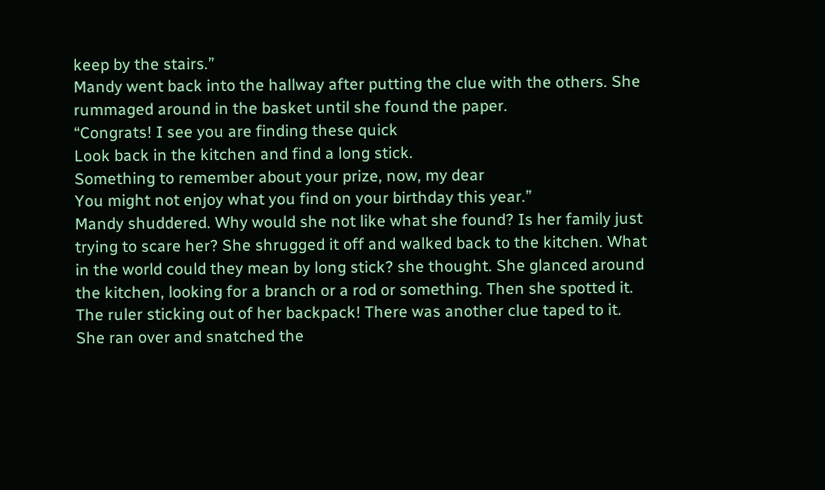keep by the stairs.”
Mandy went back into the hallway after putting the clue with the others. She rummaged around in the basket until she found the paper.
“Congrats! I see you are finding these quick
Look back in the kitchen and find a long stick.
Something to remember about your prize, now, my dear
You might not enjoy what you find on your birthday this year.”
Mandy shuddered. Why would she not like what she found? Is her family just trying to scare her? She shrugged it off and walked back to the kitchen. What in the world could they mean by long stick? she thought. She glanced around the kitchen, looking for a branch or a rod or something. Then she spotted it. The ruler sticking out of her backpack! There was another clue taped to it. She ran over and snatched the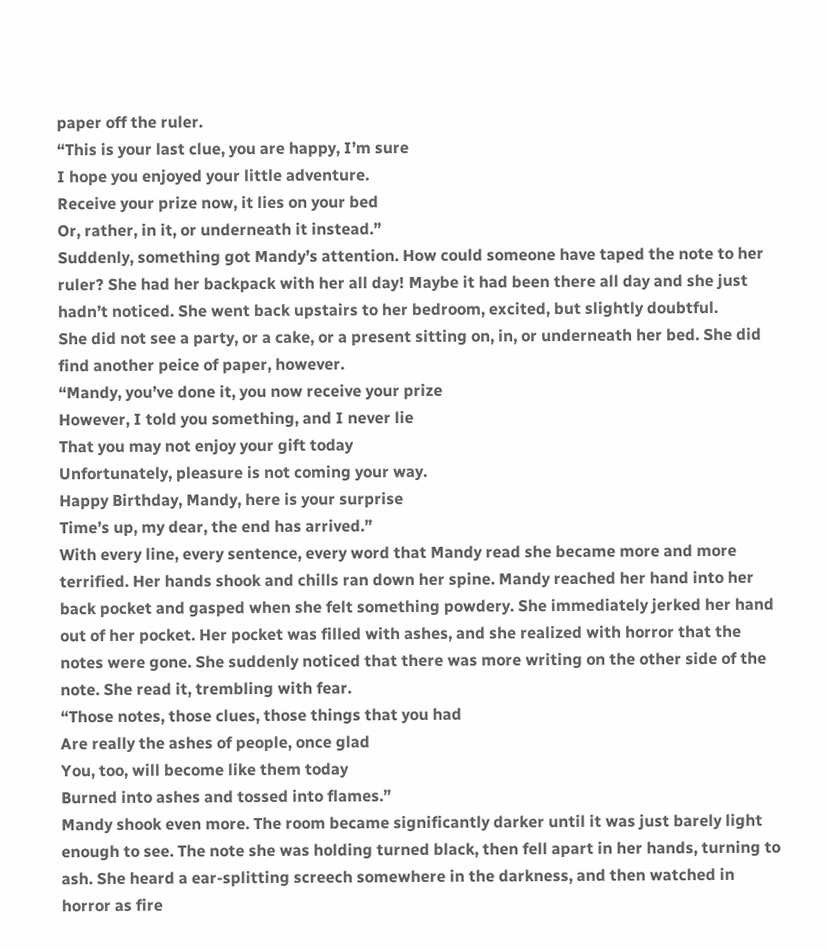paper off the ruler.
“This is your last clue, you are happy, I’m sure
I hope you enjoyed your little adventure.
Receive your prize now, it lies on your bed
Or, rather, in it, or underneath it instead.”
Suddenly, something got Mandy’s attention. How could someone have taped the note to her ruler? She had her backpack with her all day! Maybe it had been there all day and she just hadn’t noticed. She went back upstairs to her bedroom, excited, but slightly doubtful.
She did not see a party, or a cake, or a present sitting on, in, or underneath her bed. She did find another peice of paper, however.
“Mandy, you’ve done it, you now receive your prize
However, I told you something, and I never lie
That you may not enjoy your gift today
Unfortunately, pleasure is not coming your way.
Happy Birthday, Mandy, here is your surprise
Time’s up, my dear, the end has arrived.”
With every line, every sentence, every word that Mandy read she became more and more terrified. Her hands shook and chills ran down her spine. Mandy reached her hand into her back pocket and gasped when she felt something powdery. She immediately jerked her hand out of her pocket. Her pocket was filled with ashes, and she realized with horror that the notes were gone. She suddenly noticed that there was more writing on the other side of the note. She read it, trembling with fear.
“Those notes, those clues, those things that you had
Are really the ashes of people, once glad
You, too, will become like them today
Burned into ashes and tossed into flames.”
Mandy shook even more. The room became significantly darker until it was just barely light enough to see. The note she was holding turned black, then fell apart in her hands, turning to ash. She heard a ear-splitting screech somewhere in the darkness, and then watched in horror as fire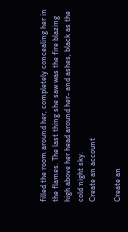filled the room around her, completely concealing her in the flames. The last thing she saw was the fire blazing high above her head around her- and ashes, black as the cold night sky.
Create an account

Create an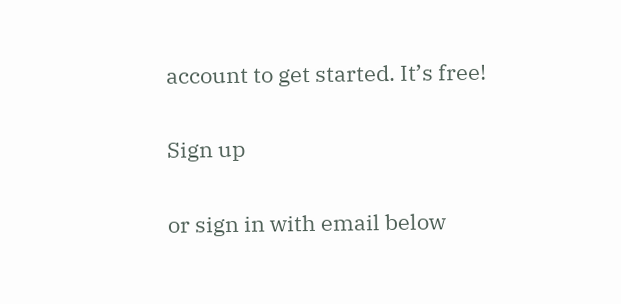account to get started. It’s free!

Sign up

or sign in with email below